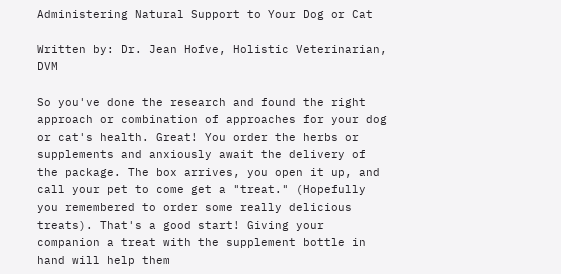Administering Natural Support to Your Dog or Cat

Written by: Dr. Jean Hofve, Holistic Veterinarian, DVM

So you've done the research and found the right approach or combination of approaches for your dog or cat's health. Great! You order the herbs or supplements and anxiously await the delivery of the package. The box arrives, you open it up, and call your pet to come get a "treat." (Hopefully you remembered to order some really delicious treats). That's a good start! Giving your companion a treat with the supplement bottle in hand will help them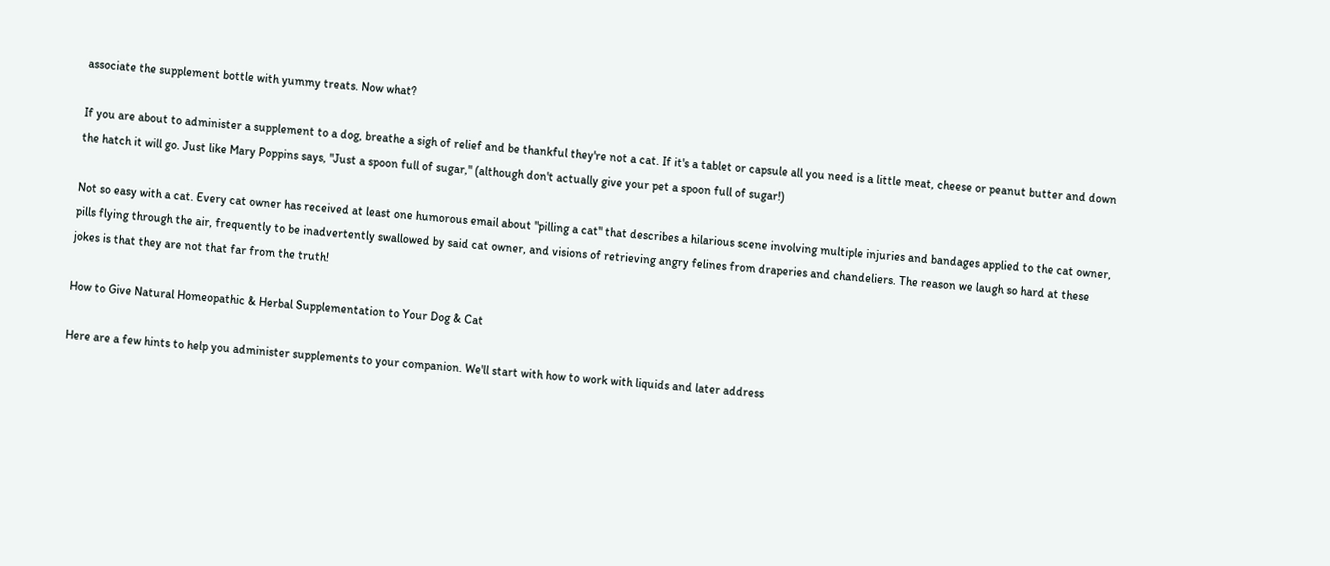associate the supplement bottle with yummy treats. Now what?

If you are about to administer a supplement to a dog, breathe a sigh of relief and be thankful they're not a cat. If it's a tablet or capsule all you need is a little meat, cheese or peanut butter and down the hatch it will go. Just like Mary Poppins says, "Just a spoon full of sugar," (although don't actually give your pet a spoon full of sugar!)

Not so easy with a cat. Every cat owner has received at least one humorous email about "pilling a cat" that describes a hilarious scene involving multiple injuries and bandages applied to the cat owner, pills flying through the air, frequently to be inadvertently swallowed by said cat owner, and visions of retrieving angry felines from draperies and chandeliers. The reason we laugh so hard at these jokes is that they are not that far from the truth!

How to Give Natural Homeopathic & Herbal Supplementation to Your Dog & Cat

Here are a few hints to help you administer supplements to your companion. We'll start with how to work with liquids and later address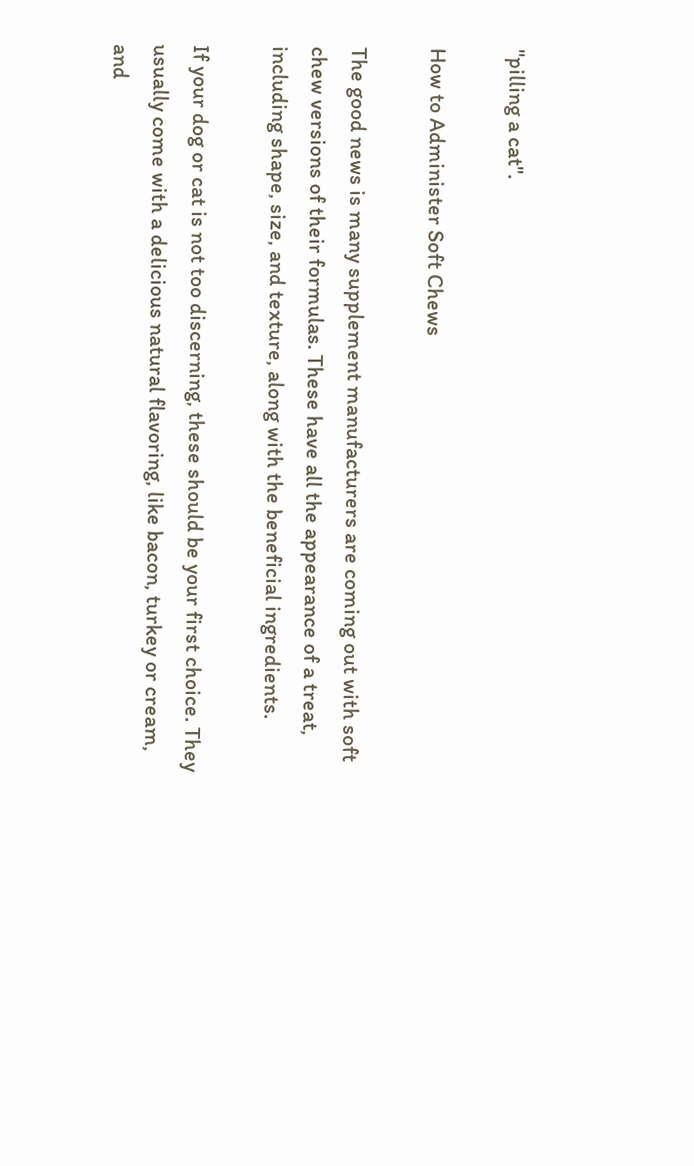"pilling a cat".

How to Administer Soft Chews

The good news is many supplement manufacturers are coming out with soft chew versions of their formulas. These have all the appearance of a treat, including shape, size, and texture, along with the beneficial ingredients.

If your dog or cat is not too discerning, these should be your first choice. They usually come with a delicious natural flavoring, like bacon, turkey or cream, and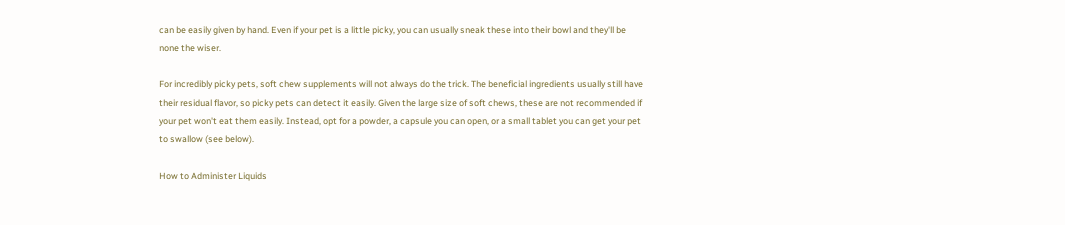can be easily given by hand. Even if your pet is a little picky, you can usually sneak these into their bowl and they'll be none the wiser.

For incredibly picky pets, soft chew supplements will not always do the trick. The beneficial ingredients usually still have their residual flavor, so picky pets can detect it easily. Given the large size of soft chews, these are not recommended if your pet won't eat them easily. Instead, opt for a powder, a capsule you can open, or a small tablet you can get your pet to swallow (see below).

How to Administer Liquids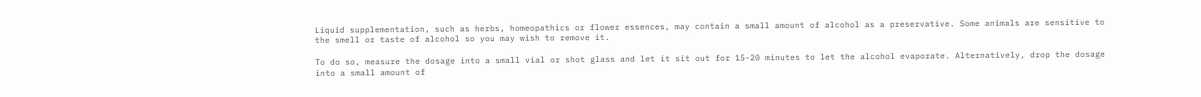Liquid supplementation, such as herbs, homeopathics or flower essences, may contain a small amount of alcohol as a preservative. Some animals are sensitive to the smell or taste of alcohol so you may wish to remove it.

To do so, measure the dosage into a small vial or shot glass and let it sit out for 15-20 minutes to let the alcohol evaporate. Alternatively, drop the dosage into a small amount of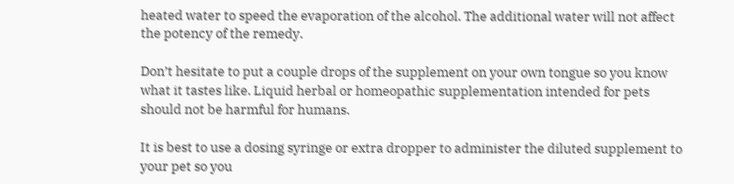heated water to speed the evaporation of the alcohol. The additional water will not affect the potency of the remedy.

Don’t hesitate to put a couple drops of the supplement on your own tongue so you know what it tastes like. Liquid herbal or homeopathic supplementation intended for pets should not be harmful for humans.

It is best to use a dosing syringe or extra dropper to administer the diluted supplement to your pet so you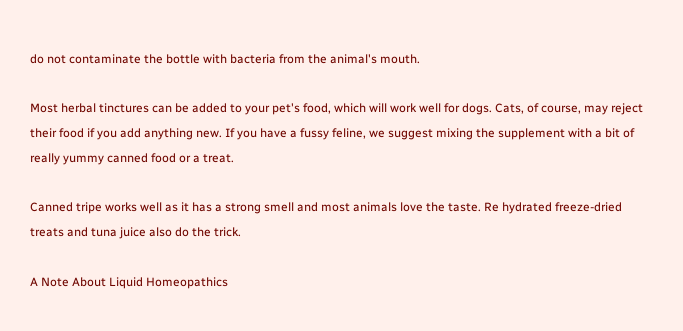do not contaminate the bottle with bacteria from the animal's mouth.

Most herbal tinctures can be added to your pet's food, which will work well for dogs. Cats, of course, may reject their food if you add anything new. If you have a fussy feline, we suggest mixing the supplement with a bit of really yummy canned food or a treat.

Canned tripe works well as it has a strong smell and most animals love the taste. Re hydrated freeze-dried treats and tuna juice also do the trick.

A Note About Liquid Homeopathics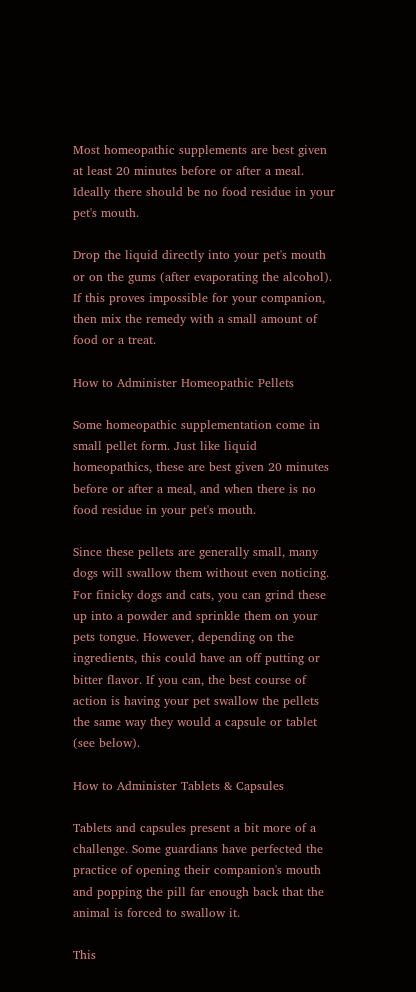Most homeopathic supplements are best given at least 20 minutes before or after a meal. Ideally there should be no food residue in your pet's mouth.

Drop the liquid directly into your pet's mouth or on the gums (after evaporating the alcohol). If this proves impossible for your companion, then mix the remedy with a small amount of food or a treat.

How to Administer Homeopathic Pellets

Some homeopathic supplementation come in small pellet form. Just like liquid homeopathics, these are best given 20 minutes before or after a meal, and when there is no food residue in your pet's mouth.

Since these pellets are generally small, many dogs will swallow them without even noticing. For finicky dogs and cats, you can grind these up into a powder and sprinkle them on your pets tongue. However, depending on the ingredients, this could have an off putting or bitter flavor. If you can, the best course of action is having your pet swallow the pellets the same way they would a capsule or tablet (see below).

How to Administer Tablets & Capsules

Tablets and capsules present a bit more of a challenge. Some guardians have perfected the practice of opening their companion's mouth and popping the pill far enough back that the animal is forced to swallow it.

This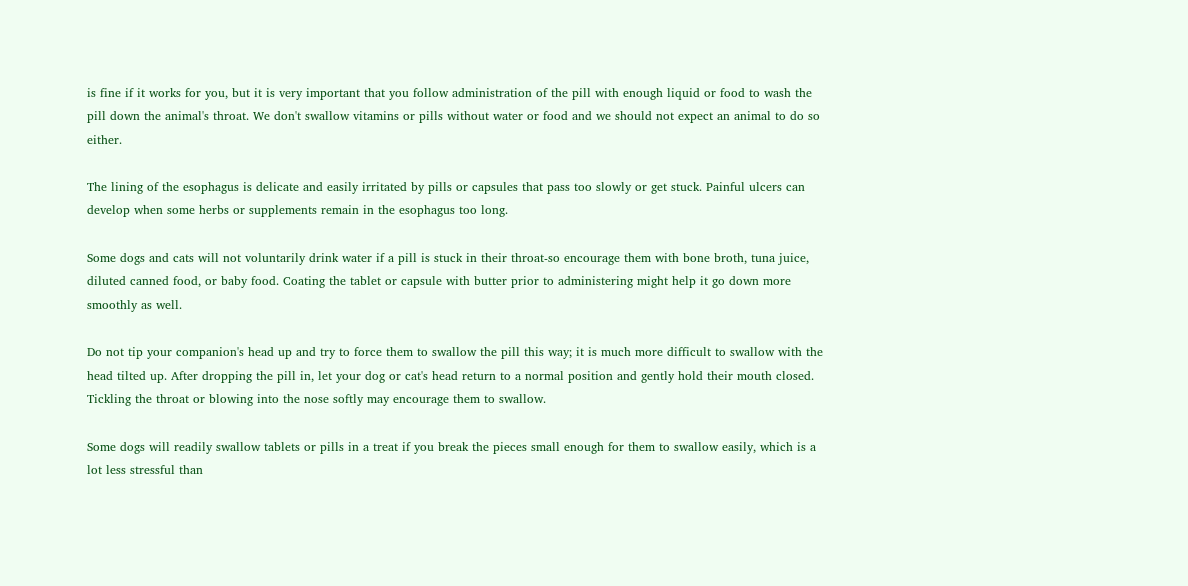is fine if it works for you, but it is very important that you follow administration of the pill with enough liquid or food to wash the pill down the animal's throat. We don't swallow vitamins or pills without water or food and we should not expect an animal to do so either.

The lining of the esophagus is delicate and easily irritated by pills or capsules that pass too slowly or get stuck. Painful ulcers can develop when some herbs or supplements remain in the esophagus too long.

Some dogs and cats will not voluntarily drink water if a pill is stuck in their throat-so encourage them with bone broth, tuna juice, diluted canned food, or baby food. Coating the tablet or capsule with butter prior to administering might help it go down more smoothly as well.

Do not tip your companion's head up and try to force them to swallow the pill this way; it is much more difficult to swallow with the head tilted up. After dropping the pill in, let your dog or cat's head return to a normal position and gently hold their mouth closed. Tickling the throat or blowing into the nose softly may encourage them to swallow.

Some dogs will readily swallow tablets or pills in a treat if you break the pieces small enough for them to swallow easily, which is a lot less stressful than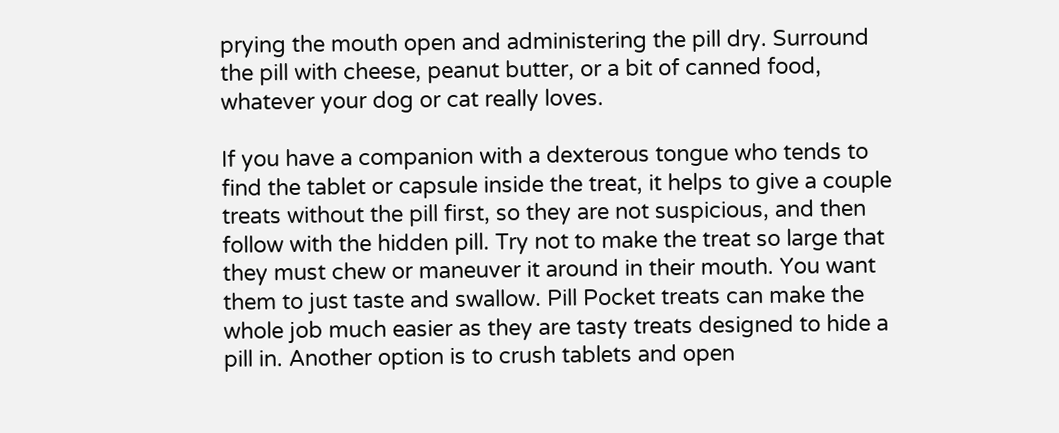prying the mouth open and administering the pill dry. Surround the pill with cheese, peanut butter, or a bit of canned food, whatever your dog or cat really loves.

If you have a companion with a dexterous tongue who tends to find the tablet or capsule inside the treat, it helps to give a couple treats without the pill first, so they are not suspicious, and then follow with the hidden pill. Try not to make the treat so large that they must chew or maneuver it around in their mouth. You want them to just taste and swallow. Pill Pocket treats can make the whole job much easier as they are tasty treats designed to hide a pill in. Another option is to crush tablets and open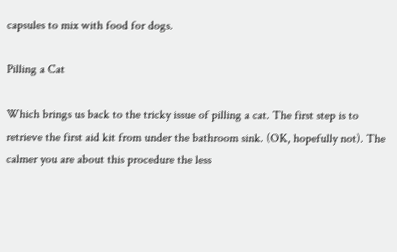capsules to mix with food for dogs.

Pilling a Cat

Which brings us back to the tricky issue of pilling a cat. The first step is to retrieve the first aid kit from under the bathroom sink. (OK, hopefully not). The calmer you are about this procedure the less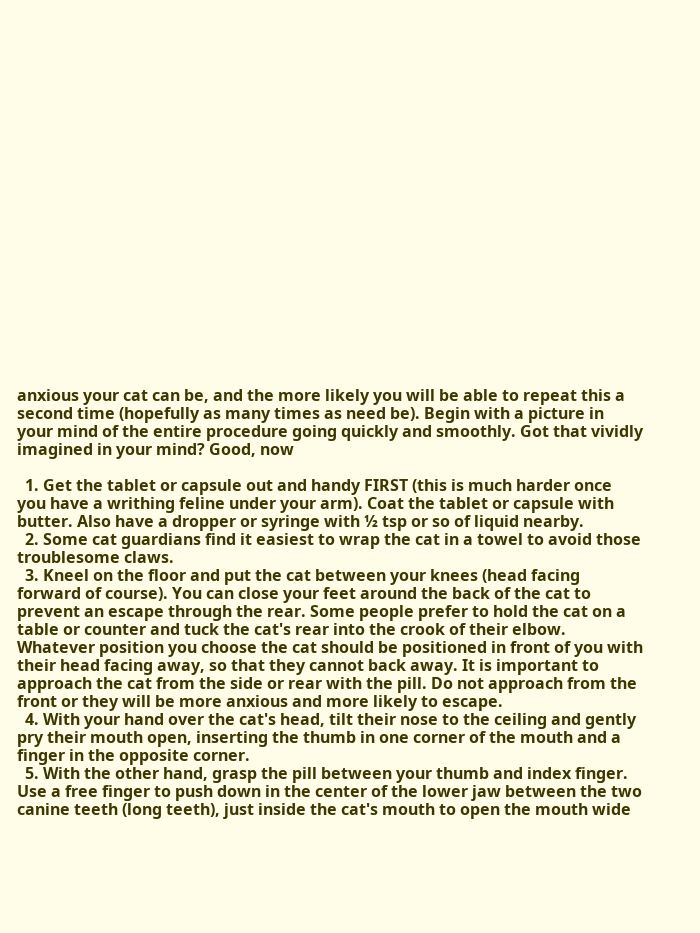anxious your cat can be, and the more likely you will be able to repeat this a second time (hopefully as many times as need be). Begin with a picture in your mind of the entire procedure going quickly and smoothly. Got that vividly imagined in your mind? Good, now

  1. Get the tablet or capsule out and handy FIRST (this is much harder once you have a writhing feline under your arm). Coat the tablet or capsule with butter. Also have a dropper or syringe with ½ tsp or so of liquid nearby.
  2. Some cat guardians find it easiest to wrap the cat in a towel to avoid those troublesome claws.
  3. Kneel on the floor and put the cat between your knees (head facing forward of course). You can close your feet around the back of the cat to prevent an escape through the rear. Some people prefer to hold the cat on a table or counter and tuck the cat's rear into the crook of their elbow. Whatever position you choose the cat should be positioned in front of you with their head facing away, so that they cannot back away. It is important to approach the cat from the side or rear with the pill. Do not approach from the front or they will be more anxious and more likely to escape.
  4. With your hand over the cat's head, tilt their nose to the ceiling and gently pry their mouth open, inserting the thumb in one corner of the mouth and a finger in the opposite corner.
  5. With the other hand, grasp the pill between your thumb and index finger. Use a free finger to push down in the center of the lower jaw between the two canine teeth (long teeth), just inside the cat's mouth to open the mouth wide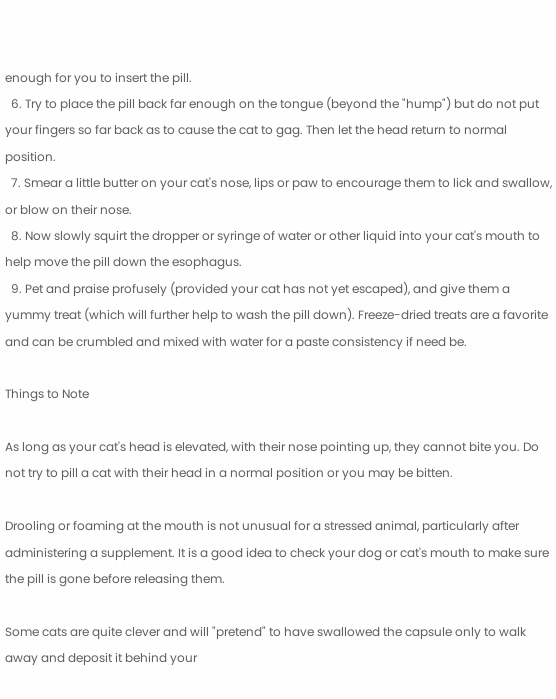enough for you to insert the pill.
  6. Try to place the pill back far enough on the tongue (beyond the "hump") but do not put your fingers so far back as to cause the cat to gag. Then let the head return to normal position.
  7. Smear a little butter on your cat's nose, lips or paw to encourage them to lick and swallow, or blow on their nose.
  8. Now slowly squirt the dropper or syringe of water or other liquid into your cat's mouth to help move the pill down the esophagus.
  9. Pet and praise profusely (provided your cat has not yet escaped), and give them a yummy treat (which will further help to wash the pill down). Freeze-dried treats are a favorite and can be crumbled and mixed with water for a paste consistency if need be.

Things to Note

As long as your cat's head is elevated, with their nose pointing up, they cannot bite you. Do not try to pill a cat with their head in a normal position or you may be bitten.

Drooling or foaming at the mouth is not unusual for a stressed animal, particularly after administering a supplement. It is a good idea to check your dog or cat's mouth to make sure the pill is gone before releasing them.

Some cats are quite clever and will "pretend" to have swallowed the capsule only to walk away and deposit it behind your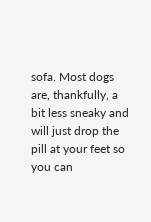sofa. Most dogs are, thankfully, a bit less sneaky and will just drop the pill at your feet so you can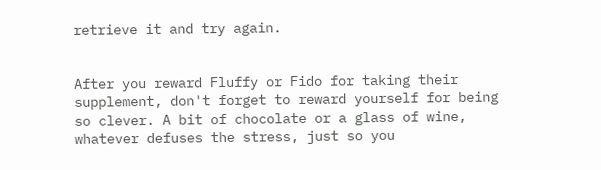retrieve it and try again.


After you reward Fluffy or Fido for taking their supplement, don't forget to reward yourself for being so clever. A bit of chocolate or a glass of wine, whatever defuses the stress, just so you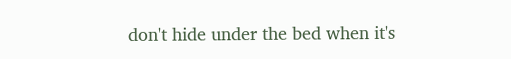don't hide under the bed when it's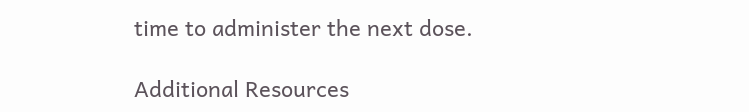time to administer the next dose.

Additional Resources